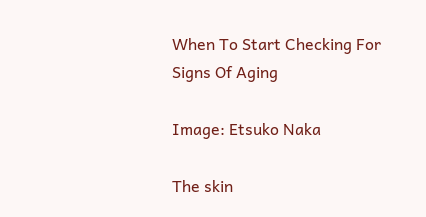When To Start Checking For Signs Of Aging

Image: Etsuko Naka

The skin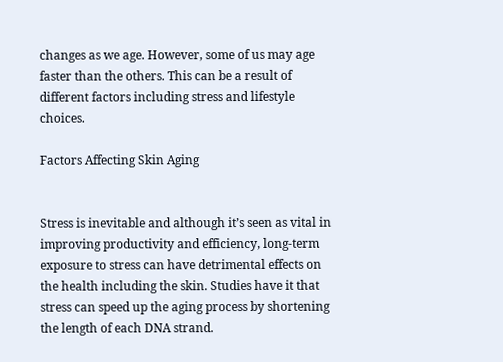changes as we age. However, some of us may age faster than the others. This can be a result of different factors including stress and lifestyle choices.

Factors Affecting Skin Aging


Stress is inevitable and although it’s seen as vital in improving productivity and efficiency, long-term exposure to stress can have detrimental effects on the health including the skin. Studies have it that stress can speed up the aging process by shortening the length of each DNA strand.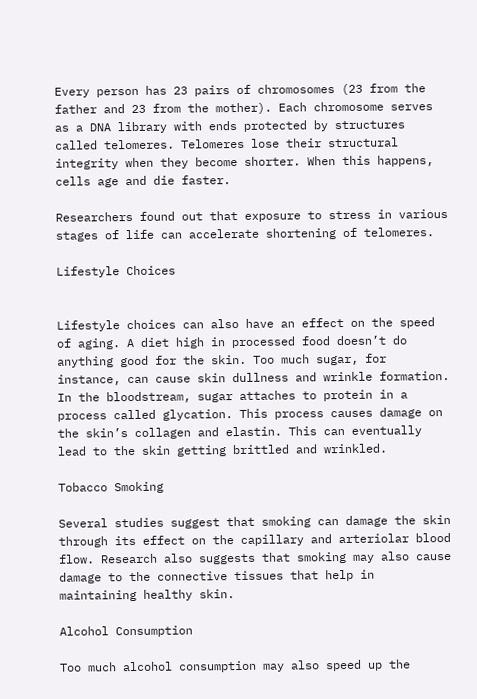Every person has 23 pairs of chromosomes (23 from the father and 23 from the mother). Each chromosome serves as a DNA library with ends protected by structures called telomeres. Telomeres lose their structural integrity when they become shorter. When this happens, cells age and die faster.

Researchers found out that exposure to stress in various stages of life can accelerate shortening of telomeres.

Lifestyle Choices


Lifestyle choices can also have an effect on the speed of aging. A diet high in processed food doesn’t do anything good for the skin. Too much sugar, for instance, can cause skin dullness and wrinkle formation. In the bloodstream, sugar attaches to protein in a process called glycation. This process causes damage on the skin’s collagen and elastin. This can eventually lead to the skin getting brittled and wrinkled.

Tobacco Smoking

Several studies suggest that smoking can damage the skin through its effect on the capillary and arteriolar blood flow. Research also suggests that smoking may also cause damage to the connective tissues that help in maintaining healthy skin.

Alcohol Consumption

Too much alcohol consumption may also speed up the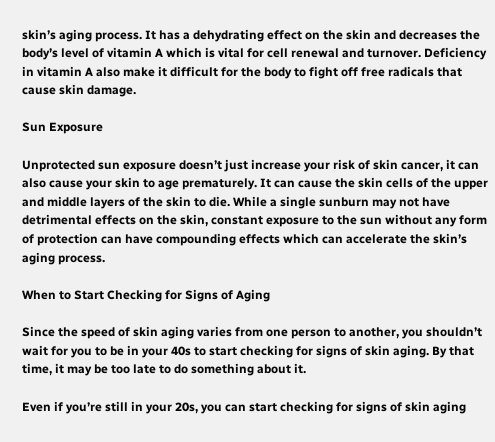skin’s aging process. It has a dehydrating effect on the skin and decreases the body’s level of vitamin A which is vital for cell renewal and turnover. Deficiency in vitamin A also make it difficult for the body to fight off free radicals that cause skin damage.

Sun Exposure

Unprotected sun exposure doesn’t just increase your risk of skin cancer, it can also cause your skin to age prematurely. It can cause the skin cells of the upper and middle layers of the skin to die. While a single sunburn may not have detrimental effects on the skin, constant exposure to the sun without any form of protection can have compounding effects which can accelerate the skin’s aging process.

When to Start Checking for Signs of Aging

Since the speed of skin aging varies from one person to another, you shouldn’t wait for you to be in your 40s to start checking for signs of skin aging. By that time, it may be too late to do something about it.

Even if you’re still in your 20s, you can start checking for signs of skin aging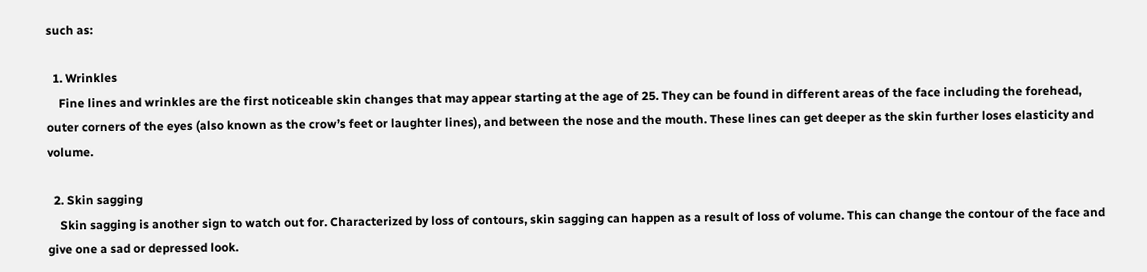such as:

  1. Wrinkles
    Fine lines and wrinkles are the first noticeable skin changes that may appear starting at the age of 25. They can be found in different areas of the face including the forehead, outer corners of the eyes (also known as the crow’s feet or laughter lines), and between the nose and the mouth. These lines can get deeper as the skin further loses elasticity and volume.

  2. Skin sagging
    Skin sagging is another sign to watch out for. Characterized by loss of contours, skin sagging can happen as a result of loss of volume. This can change the contour of the face and give one a sad or depressed look.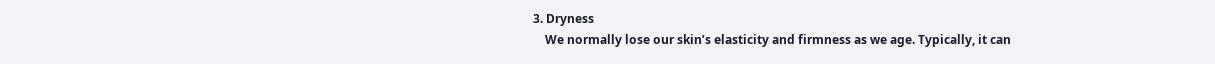3. Dryness
    We normally lose our skin’s elasticity and firmness as we age. Typically, it can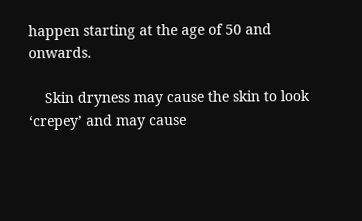happen starting at the age of 50 and onwards.

    Skin dryness may cause the skin to look ‘crepey’ and may cause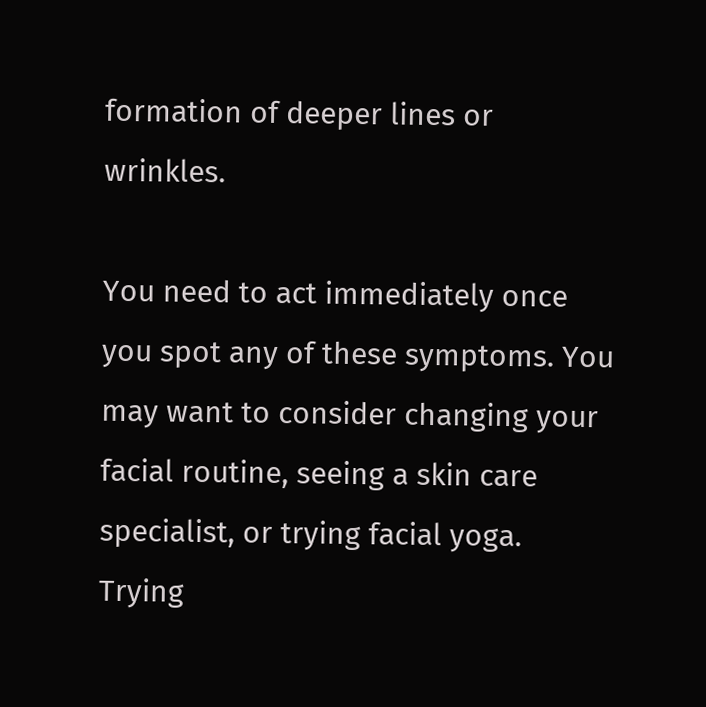formation of deeper lines or wrinkles.

You need to act immediately once you spot any of these symptoms. You may want to consider changing your facial routine, seeing a skin care specialist, or trying facial yoga. Trying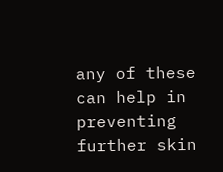any of these can help in preventing further skin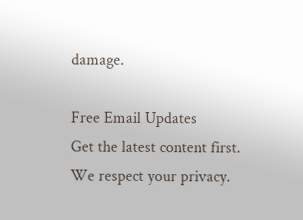damage.

Free Email Updates
Get the latest content first.
We respect your privacy.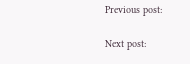Previous post:

Next post: